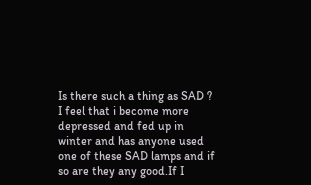Is there such a thing as SAD ? I feel that i become more depressed and fed up in winter and has anyone used one of these SAD lamps and if so are they any good.If I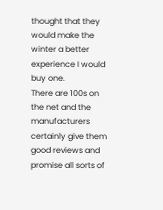thought that they would make the winter a better experience I would buy one.
There are 100s on the net and the manufacturers certainly give them good reviews and promise all sorts of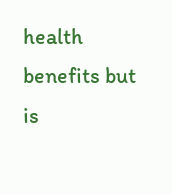health benefits but is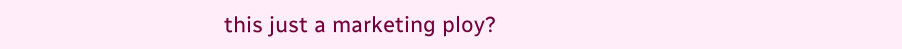this just a marketing ploy?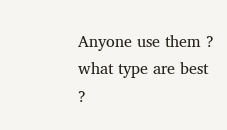Anyone use them ? what type are best ?